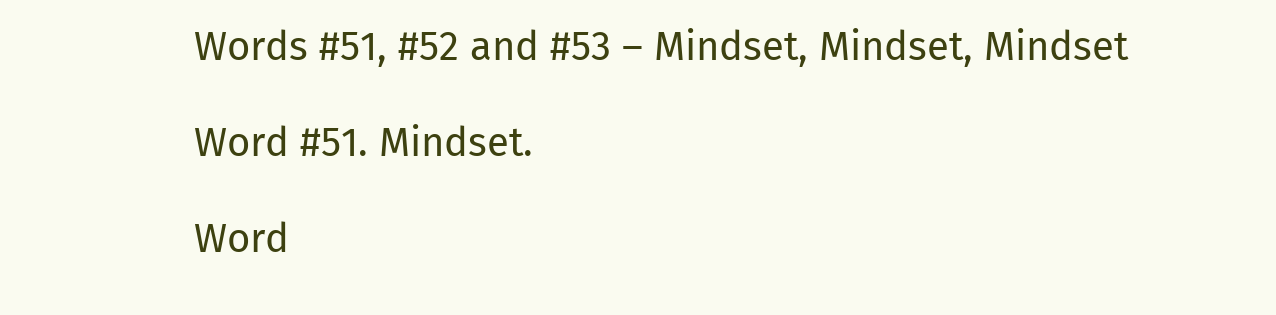Words #51, #52 and #53 – Mindset, Mindset, Mindset

Word #51. Mindset.

Word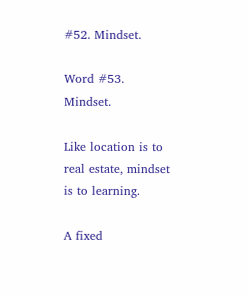#52. Mindset.

Word #53.  Mindset.

Like location is to real estate, mindset is to learning.

A fixed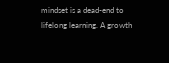mindset is a dead-end to lifelong learning. A growth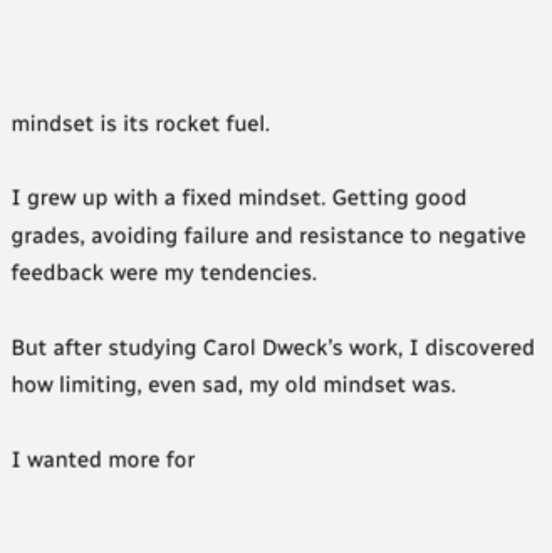mindset is its rocket fuel.

I grew up with a fixed mindset. Getting good grades, avoiding failure and resistance to negative feedback were my tendencies.

But after studying Carol Dweck’s work, I discovered how limiting, even sad, my old mindset was.

I wanted more for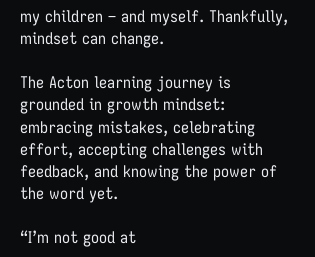my children – and myself. Thankfully, mindset can change.

The Acton learning journey is grounded in growth mindset: embracing mistakes, celebrating effort, accepting challenges with feedback, and knowing the power of the word yet.

“I’m not good at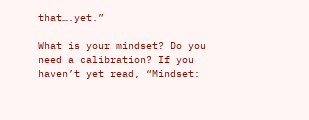that….yet.”

What is your mindset? Do you need a calibration? If you haven’t yet read, “Mindset: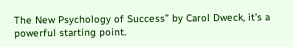The New Psychology of Success” by Carol Dweck, it’s a powerful starting point.